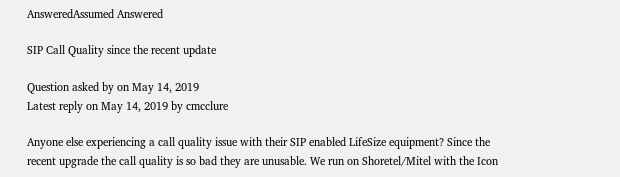AnsweredAssumed Answered

SIP Call Quality since the recent update

Question asked by on May 14, 2019
Latest reply on May 14, 2019 by cmcclure

Anyone else experiencing a call quality issue with their SIP enabled LifeSize equipment? Since the recent upgrade the call quality is so bad they are unusable. We run on Shoretel/Mitel with the Icon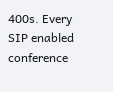400s. Every SIP enabled conference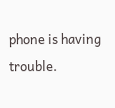phone is having trouble.